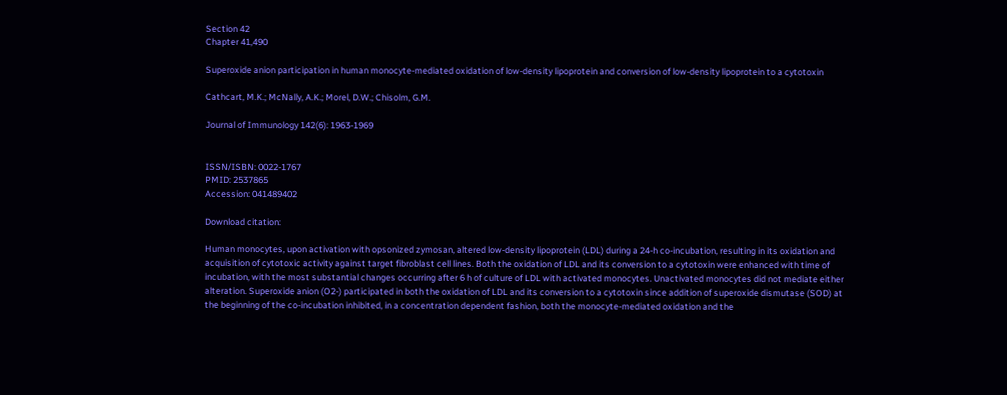Section 42
Chapter 41,490

Superoxide anion participation in human monocyte-mediated oxidation of low-density lipoprotein and conversion of low-density lipoprotein to a cytotoxin

Cathcart, M.K.; McNally, A.K.; Morel, D.W.; Chisolm, G.M.

Journal of Immunology 142(6): 1963-1969


ISSN/ISBN: 0022-1767
PMID: 2537865
Accession: 041489402

Download citation:

Human monocytes, upon activation with opsonized zymosan, altered low-density lipoprotein (LDL) during a 24-h co-incubation, resulting in its oxidation and acquisition of cytotoxic activity against target fibroblast cell lines. Both the oxidation of LDL and its conversion to a cytotoxin were enhanced with time of incubation, with the most substantial changes occurring after 6 h of culture of LDL with activated monocytes. Unactivated monocytes did not mediate either alteration. Superoxide anion (O2-) participated in both the oxidation of LDL and its conversion to a cytotoxin since addition of superoxide dismutase (SOD) at the beginning of the co-incubation inhibited, in a concentration dependent fashion, both the monocyte-mediated oxidation and the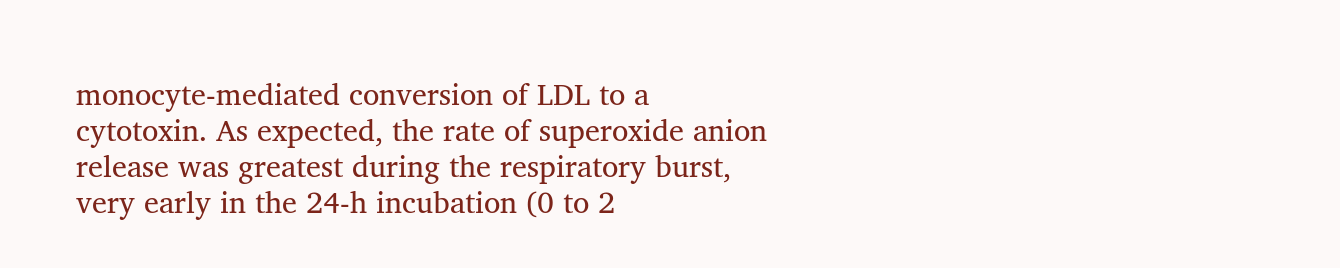monocyte-mediated conversion of LDL to a cytotoxin. As expected, the rate of superoxide anion release was greatest during the respiratory burst, very early in the 24-h incubation (0 to 2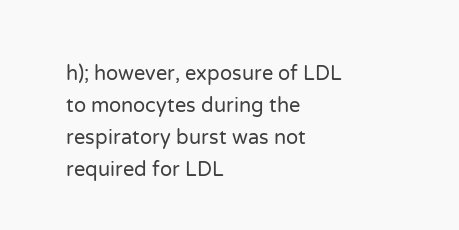h); however, exposure of LDL to monocytes during the respiratory burst was not required for LDL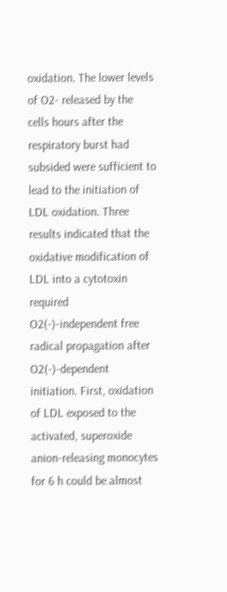oxidation. The lower levels of O2- released by the cells hours after the respiratory burst had subsided were sufficient to lead to the initiation of LDL oxidation. Three results indicated that the oxidative modification of LDL into a cytotoxin required O2(-)-independent free radical propagation after O2(-)-dependent initiation. First, oxidation of LDL exposed to the activated, superoxide anion-releasing monocytes for 6 h could be almost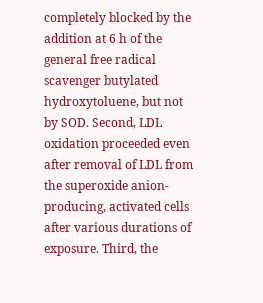completely blocked by the addition at 6 h of the general free radical scavenger butylated hydroxytoluene, but not by SOD. Second, LDL oxidation proceeded even after removal of LDL from the superoxide anion-producing, activated cells after various durations of exposure. Third, the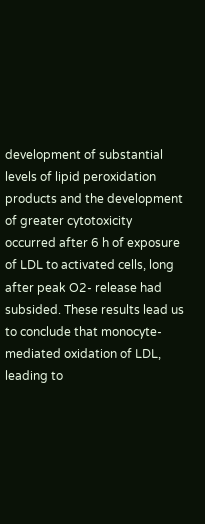development of substantial levels of lipid peroxidation products and the development of greater cytotoxicity occurred after 6 h of exposure of LDL to activated cells, long after peak O2- release had subsided. These results lead us to conclude that monocyte-mediated oxidation of LDL, leading to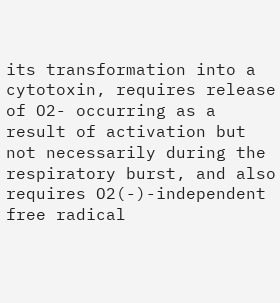its transformation into a cytotoxin, requires release of O2- occurring as a result of activation but not necessarily during the respiratory burst, and also requires O2(-)-independent free radical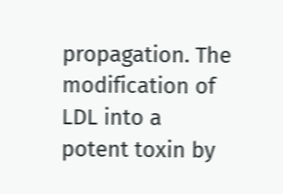propagation. The modification of LDL into a potent toxin by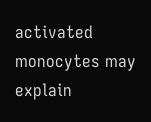activated monocytes may explain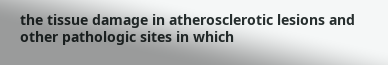the tissue damage in atherosclerotic lesions and other pathologic sites in which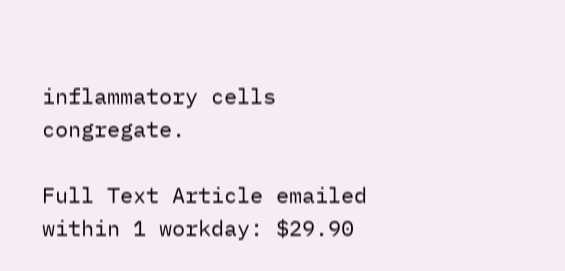inflammatory cells congregate.

Full Text Article emailed within 1 workday: $29.90